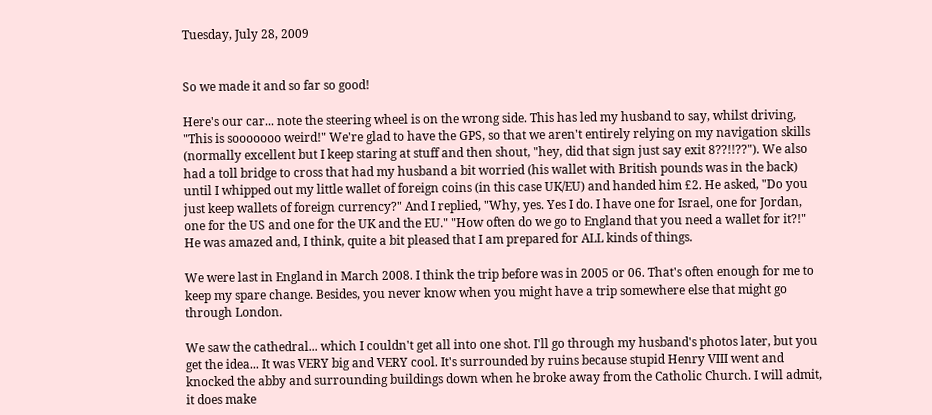Tuesday, July 28, 2009


So we made it and so far so good!

Here's our car... note the steering wheel is on the wrong side. This has led my husband to say, whilst driving, "This is sooooooo weird!" We're glad to have the GPS, so that we aren't entirely relying on my navigation skills (normally excellent but I keep staring at stuff and then shout, "hey, did that sign just say exit 8??!!??"). We also had a toll bridge to cross that had my husband a bit worried (his wallet with British pounds was in the back) until I whipped out my little wallet of foreign coins (in this case UK/EU) and handed him £2. He asked, "Do you just keep wallets of foreign currency?" And I replied, "Why, yes. Yes I do. I have one for Israel, one for Jordan, one for the US and one for the UK and the EU." "How often do we go to England that you need a wallet for it?!" He was amazed and, I think, quite a bit pleased that I am prepared for ALL kinds of things.

We were last in England in March 2008. I think the trip before was in 2005 or 06. That's often enough for me to keep my spare change. Besides, you never know when you might have a trip somewhere else that might go through London.

We saw the cathedral... which I couldn't get all into one shot. I'll go through my husband's photos later, but you get the idea... It was VERY big and VERY cool. It's surrounded by ruins because stupid Henry VIII went and knocked the abby and surrounding buildings down when he broke away from the Catholic Church. I will admit, it does make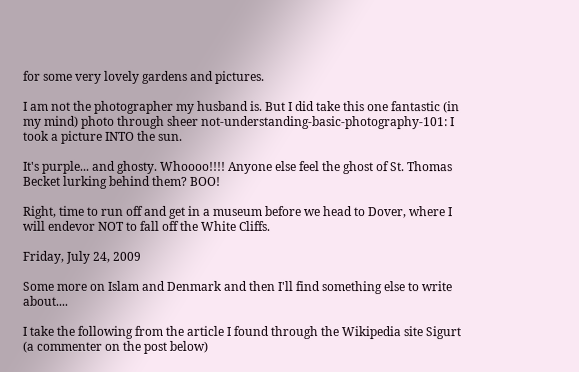for some very lovely gardens and pictures.

I am not the photographer my husband is. But I did take this one fantastic (in my mind) photo through sheer not-understanding-basic-photography-101: I took a picture INTO the sun.

It's purple... and ghosty. Whoooo!!!! Anyone else feel the ghost of St. Thomas Becket lurking behind them? BOO!

Right, time to run off and get in a museum before we head to Dover, where I will endevor NOT to fall off the White Cliffs.

Friday, July 24, 2009

Some more on Islam and Denmark and then I'll find something else to write about....

I take the following from the article I found through the Wikipedia site Sigurt (a commenter on the post below)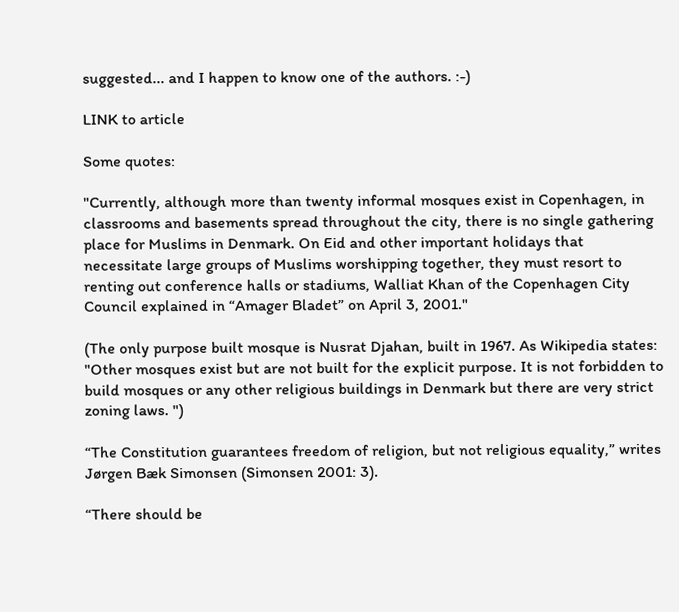suggested... and I happen to know one of the authors. :-)

LINK to article

Some quotes:

"Currently, although more than twenty informal mosques exist in Copenhagen, in classrooms and basements spread throughout the city, there is no single gathering place for Muslims in Denmark. On Eid and other important holidays that necessitate large groups of Muslims worshipping together, they must resort to renting out conference halls or stadiums, Walliat Khan of the Copenhagen City Council explained in “Amager Bladet” on April 3, 2001."

(The only purpose built mosque is Nusrat Djahan, built in 1967. As Wikipedia states: "Other mosques exist but are not built for the explicit purpose. It is not forbidden to build mosques or any other religious buildings in Denmark but there are very strict zoning laws. ")

“The Constitution guarantees freedom of religion, but not religious equality,” writes Jørgen Bæk Simonsen (Simonsen 2001: 3).

“There should be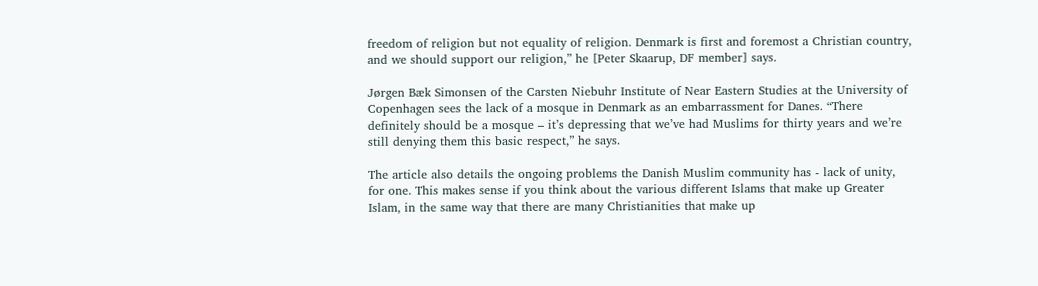freedom of religion but not equality of religion. Denmark is first and foremost a Christian country, and we should support our religion,” he [Peter Skaarup, DF member] says.

Jørgen Bæk Simonsen of the Carsten Niebuhr Institute of Near Eastern Studies at the University of Copenhagen sees the lack of a mosque in Denmark as an embarrassment for Danes. “There definitely should be a mosque – it’s depressing that we’ve had Muslims for thirty years and we’re still denying them this basic respect,” he says.

The article also details the ongoing problems the Danish Muslim community has - lack of unity, for one. This makes sense if you think about the various different Islams that make up Greater Islam, in the same way that there are many Christianities that make up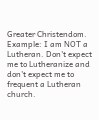Greater Christendom. Example: I am NOT a Lutheran. Don't expect me to Lutheranize and don't expect me to frequent a Lutheran church.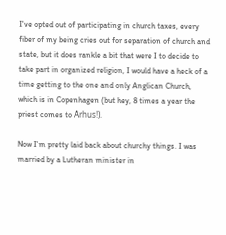I've opted out of participating in church taxes, every fiber of my being cries out for separation of church and state, but it does rankle a bit that were I to decide to take part in organized religion, I would have a heck of a time getting to the one and only Anglican Church, which is in Copenhagen (but hey, 8 times a year the priest comes to Århus!).

Now I'm pretty laid back about churchy things. I was married by a Lutheran minister in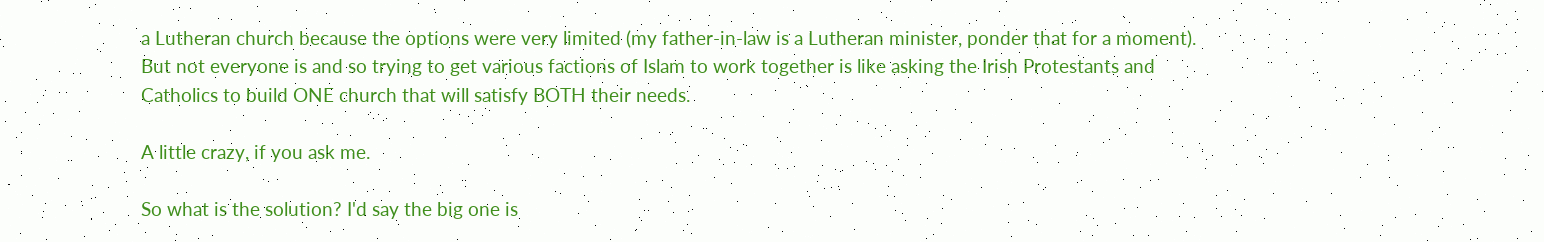a Lutheran church because the options were very limited (my father-in-law is a Lutheran minister, ponder that for a moment). But not everyone is and so trying to get various factions of Islam to work together is like asking the Irish Protestants and Catholics to build ONE church that will satisfy BOTH their needs.

A little crazy, if you ask me.

So what is the solution? I'd say the big one is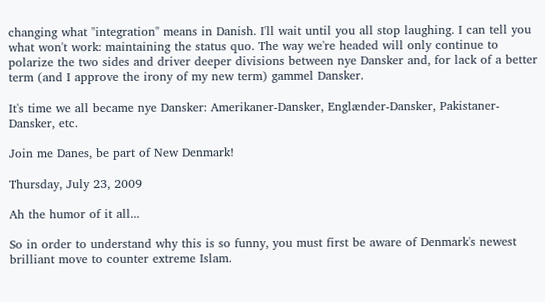changing what "integration" means in Danish. I'll wait until you all stop laughing. I can tell you what won't work: maintaining the status quo. The way we're headed will only continue to polarize the two sides and driver deeper divisions between nye Dansker and, for lack of a better term (and I approve the irony of my new term) gammel Dansker.

It's time we all became nye Dansker: Amerikaner-Dansker, Englænder-Dansker, Pakistaner-Dansker, etc.

Join me Danes, be part of New Denmark!

Thursday, July 23, 2009

Ah the humor of it all...

So in order to understand why this is so funny, you must first be aware of Denmark's newest brilliant move to counter extreme Islam.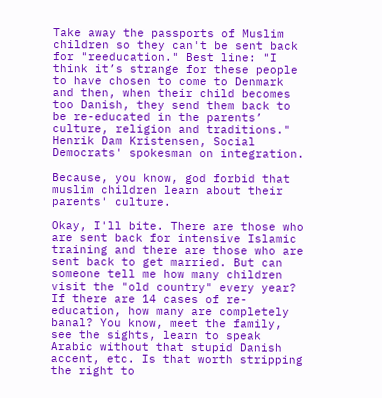Take away the passports of Muslim children so they can't be sent back for "reeducation." Best line: "I think it’s strange for these people to have chosen to come to Denmark and then, when their child becomes too Danish, they send them back to be re-educated in the parents’ culture, religion and traditions." Henrik Dam Kristensen, Social Democrats' spokesman on integration.

Because, you know, god forbid that muslim children learn about their parents' culture.

Okay, I'll bite. There are those who are sent back for intensive Islamic training and there are those who are sent back to get married. But can someone tell me how many children visit the "old country" every year? If there are 14 cases of re-education, how many are completely banal? You know, meet the family, see the sights, learn to speak Arabic without that stupid Danish accent, etc. Is that worth stripping the right to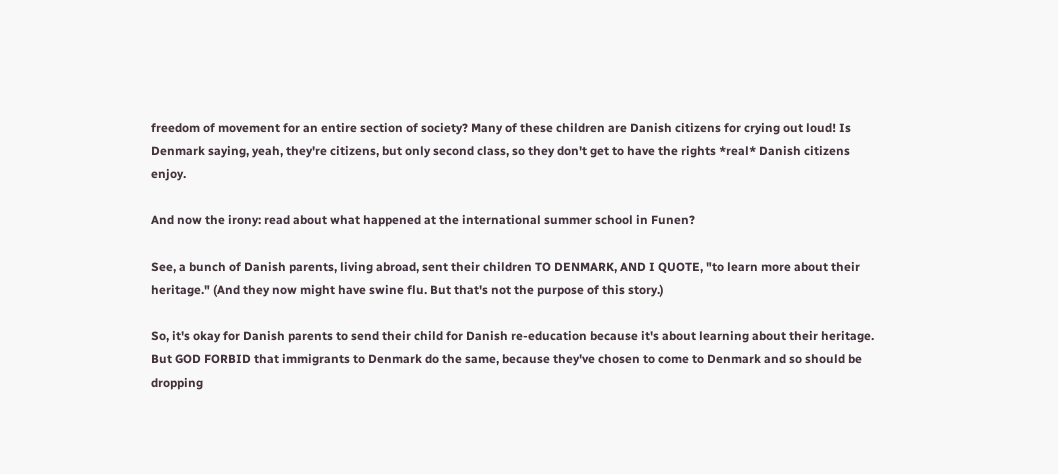freedom of movement for an entire section of society? Many of these children are Danish citizens for crying out loud! Is Denmark saying, yeah, they're citizens, but only second class, so they don't get to have the rights *real* Danish citizens enjoy.

And now the irony: read about what happened at the international summer school in Funen?

See, a bunch of Danish parents, living abroad, sent their children TO DENMARK, AND I QUOTE, "to learn more about their heritage." (And they now might have swine flu. But that's not the purpose of this story.)

So, it's okay for Danish parents to send their child for Danish re-education because it's about learning about their heritage. But GOD FORBID that immigrants to Denmark do the same, because they've chosen to come to Denmark and so should be dropping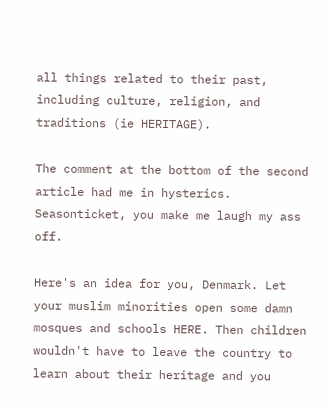all things related to their past, including culture, religion, and traditions (ie HERITAGE).

The comment at the bottom of the second article had me in hysterics. Seasonticket, you make me laugh my ass off.

Here's an idea for you, Denmark. Let your muslim minorities open some damn mosques and schools HERE. Then children wouldn't have to leave the country to learn about their heritage and you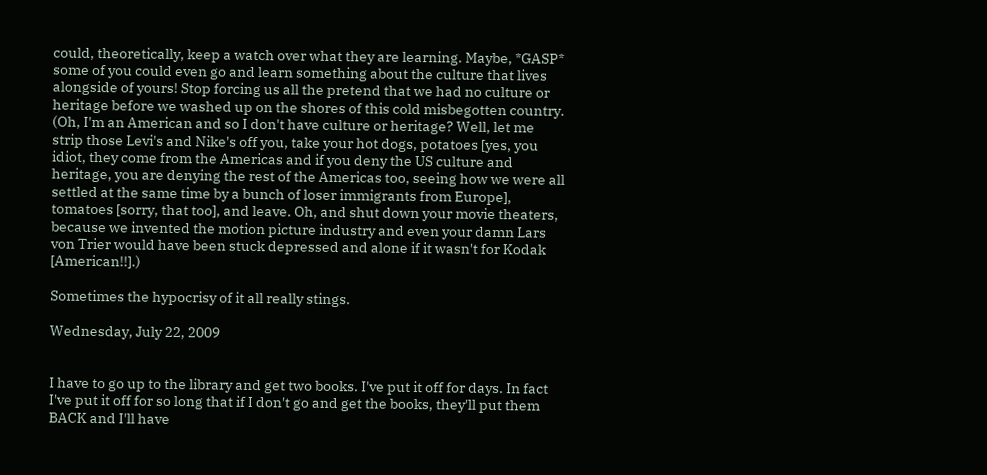could, theoretically, keep a watch over what they are learning. Maybe, *GASP* some of you could even go and learn something about the culture that lives alongside of yours! Stop forcing us all the pretend that we had no culture or heritage before we washed up on the shores of this cold misbegotten country. (Oh, I'm an American and so I don't have culture or heritage? Well, let me strip those Levi's and Nike's off you, take your hot dogs, potatoes [yes, you idiot, they come from the Americas and if you deny the US culture and heritage, you are denying the rest of the Americas too, seeing how we were all settled at the same time by a bunch of loser immigrants from Europe], tomatoes [sorry, that too], and leave. Oh, and shut down your movie theaters, because we invented the motion picture industry and even your damn Lars von Trier would have been stuck depressed and alone if it wasn't for Kodak [American!!].)

Sometimes the hypocrisy of it all really stings.

Wednesday, July 22, 2009


I have to go up to the library and get two books. I've put it off for days. In fact I've put it off for so long that if I don't go and get the books, they'll put them BACK and I'll have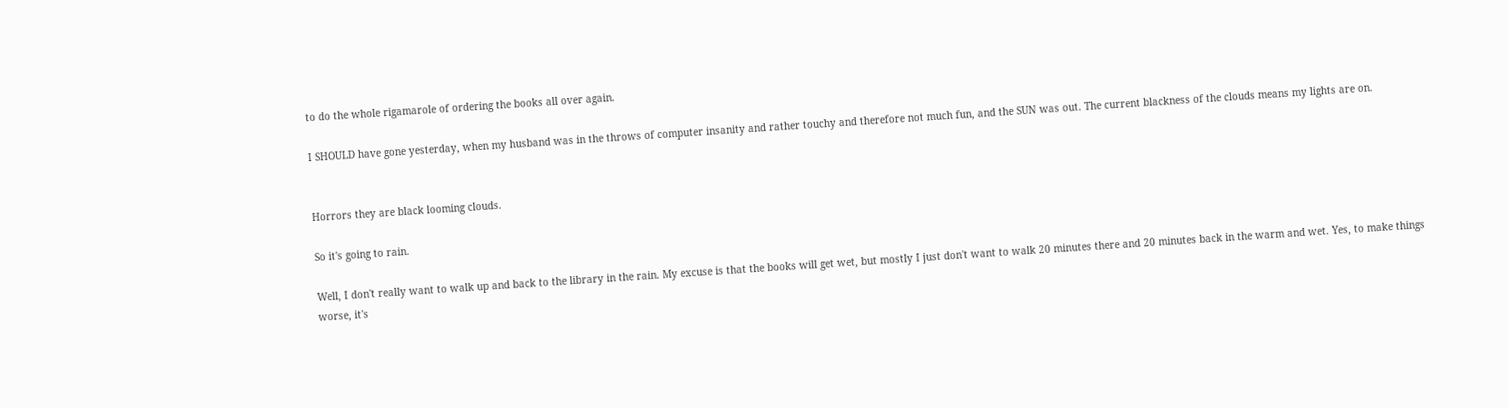to do the whole rigamarole of ordering the books all over again.

I SHOULD have gone yesterday, when my husband was in the throws of computer insanity and rather touchy and therefore not much fun, and the SUN was out. The current blackness of the clouds means my lights are on.


Horrors they are black looming clouds.

So it's going to rain.

Well, I don't really want to walk up and back to the library in the rain. My excuse is that the books will get wet, but mostly I just don't want to walk 20 minutes there and 20 minutes back in the warm and wet. Yes, to make things worse, it's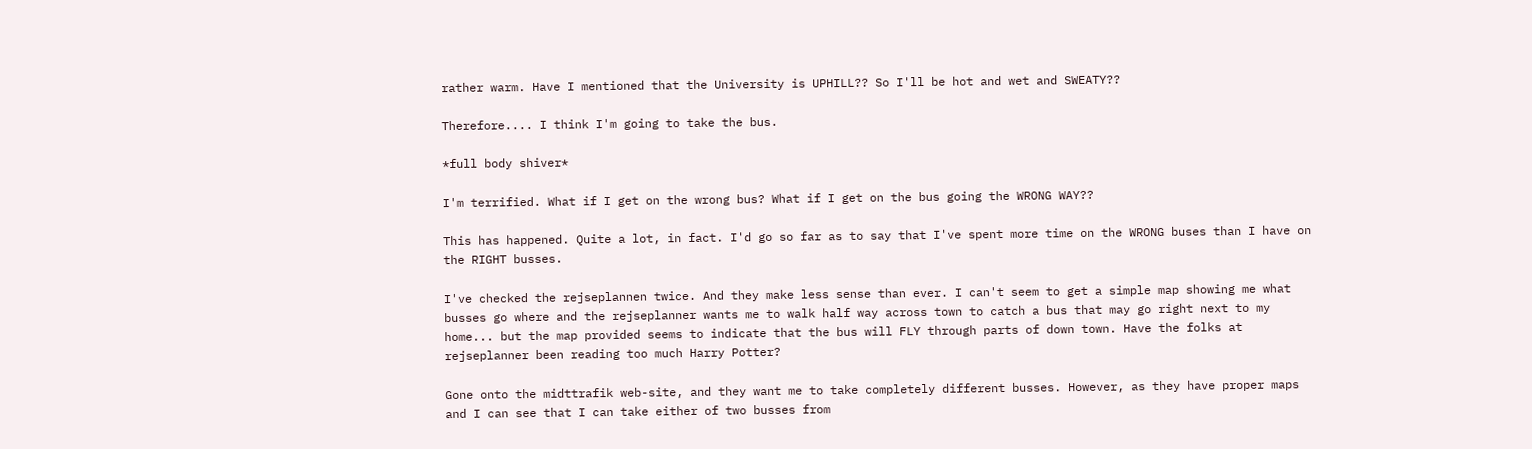rather warm. Have I mentioned that the University is UPHILL?? So I'll be hot and wet and SWEATY??

Therefore.... I think I'm going to take the bus.

*full body shiver*

I'm terrified. What if I get on the wrong bus? What if I get on the bus going the WRONG WAY??

This has happened. Quite a lot, in fact. I'd go so far as to say that I've spent more time on the WRONG buses than I have on the RIGHT busses.

I've checked the rejseplannen twice. And they make less sense than ever. I can't seem to get a simple map showing me what busses go where and the rejseplanner wants me to walk half way across town to catch a bus that may go right next to my home... but the map provided seems to indicate that the bus will FLY through parts of down town. Have the folks at rejseplanner been reading too much Harry Potter?

Gone onto the midttrafik web-site, and they want me to take completely different busses. However, as they have proper maps and I can see that I can take either of two busses from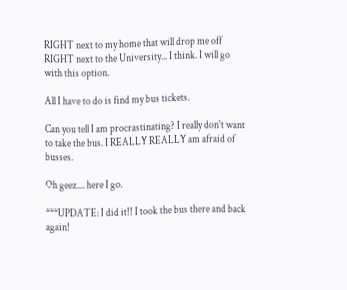RIGHT next to my home that will drop me off RIGHT next to the University... I think. I will go with this option.

All I have to do is find my bus tickets.

Can you tell I am procrastinating? I really don't want to take the bus. I REALLY REALLY am afraid of busses.

Oh geez.... here I go.

***UPDATE: I did it!! I took the bus there and back again!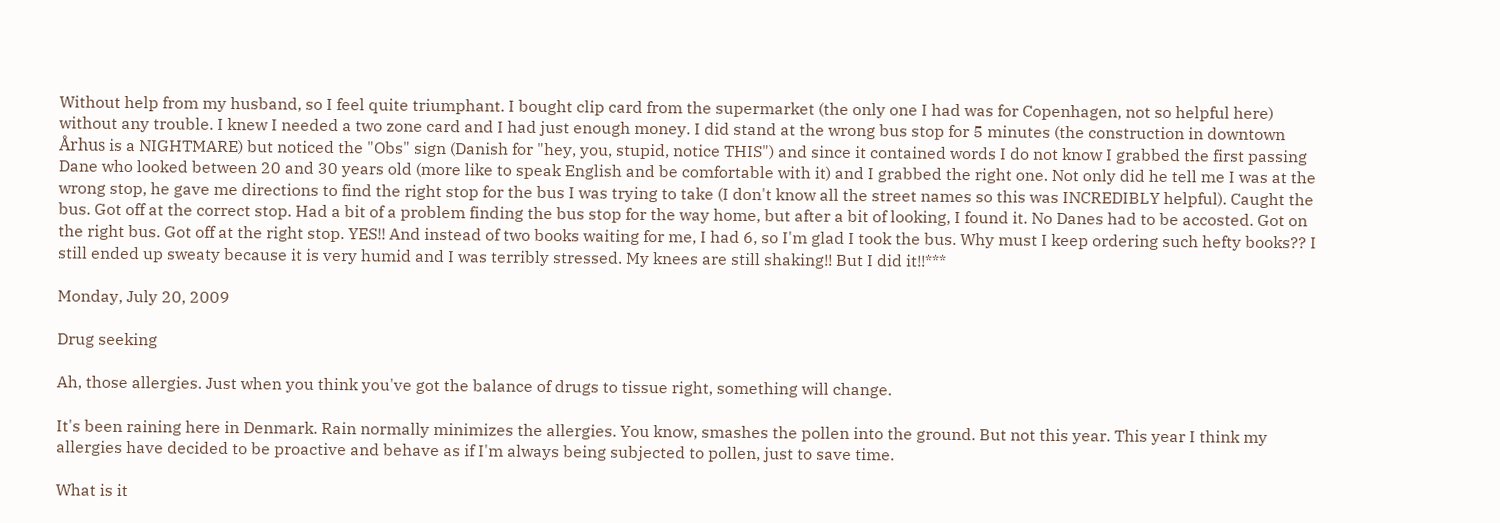Without help from my husband, so I feel quite triumphant. I bought clip card from the supermarket (the only one I had was for Copenhagen, not so helpful here) without any trouble. I knew I needed a two zone card and I had just enough money. I did stand at the wrong bus stop for 5 minutes (the construction in downtown Århus is a NIGHTMARE) but noticed the "Obs" sign (Danish for "hey, you, stupid, notice THIS") and since it contained words I do not know I grabbed the first passing Dane who looked between 20 and 30 years old (more like to speak English and be comfortable with it) and I grabbed the right one. Not only did he tell me I was at the wrong stop, he gave me directions to find the right stop for the bus I was trying to take (I don't know all the street names so this was INCREDIBLY helpful). Caught the bus. Got off at the correct stop. Had a bit of a problem finding the bus stop for the way home, but after a bit of looking, I found it. No Danes had to be accosted. Got on the right bus. Got off at the right stop. YES!! And instead of two books waiting for me, I had 6, so I'm glad I took the bus. Why must I keep ordering such hefty books?? I still ended up sweaty because it is very humid and I was terribly stressed. My knees are still shaking!! But I did it!!***

Monday, July 20, 2009

Drug seeking

Ah, those allergies. Just when you think you've got the balance of drugs to tissue right, something will change.

It's been raining here in Denmark. Rain normally minimizes the allergies. You know, smashes the pollen into the ground. But not this year. This year I think my allergies have decided to be proactive and behave as if I'm always being subjected to pollen, just to save time.

What is it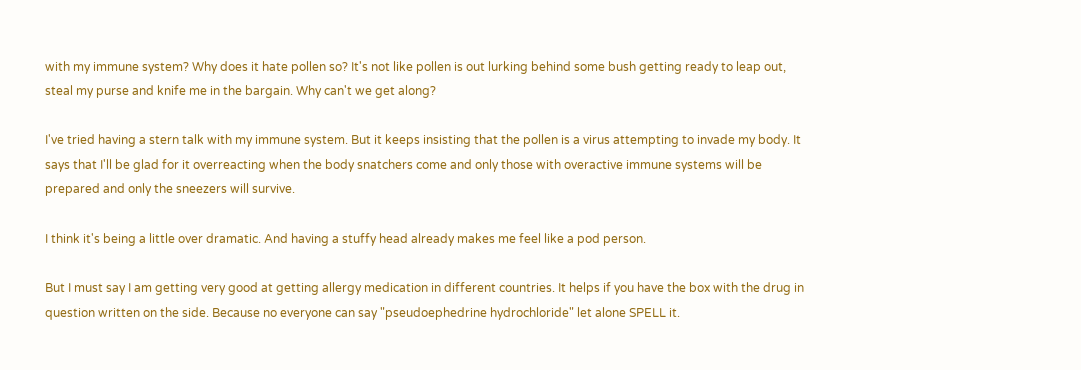with my immune system? Why does it hate pollen so? It's not like pollen is out lurking behind some bush getting ready to leap out, steal my purse and knife me in the bargain. Why can't we get along?

I've tried having a stern talk with my immune system. But it keeps insisting that the pollen is a virus attempting to invade my body. It says that I'll be glad for it overreacting when the body snatchers come and only those with overactive immune systems will be prepared and only the sneezers will survive.

I think it's being a little over dramatic. And having a stuffy head already makes me feel like a pod person.

But I must say I am getting very good at getting allergy medication in different countries. It helps if you have the box with the drug in question written on the side. Because no everyone can say "pseudoephedrine hydrochloride" let alone SPELL it.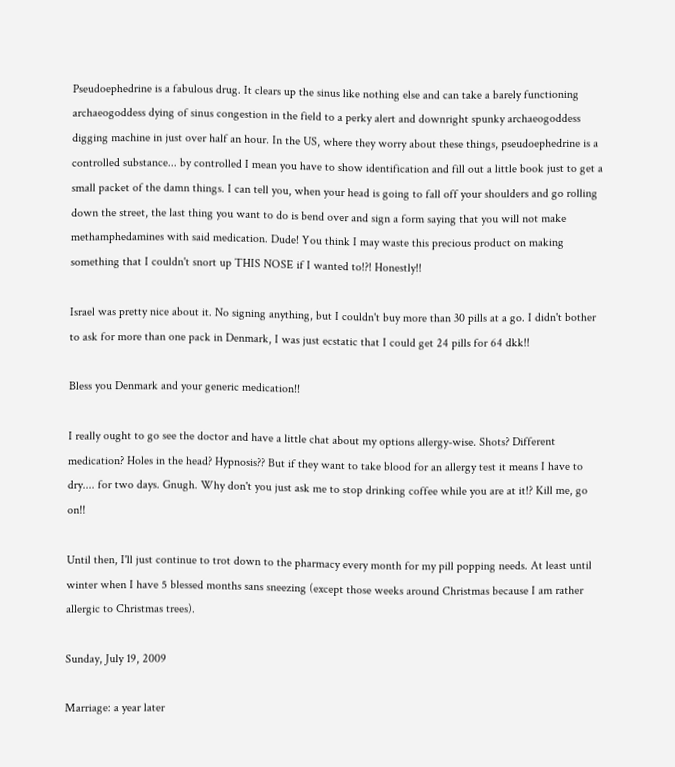Pseudoephedrine is a fabulous drug. It clears up the sinus like nothing else and can take a barely functioning archaeogoddess dying of sinus congestion in the field to a perky alert and downright spunky archaeogoddess digging machine in just over half an hour. In the US, where they worry about these things, pseudoephedrine is a controlled substance... by controlled I mean you have to show identification and fill out a little book just to get a small packet of the damn things. I can tell you, when your head is going to fall off your shoulders and go rolling down the street, the last thing you want to do is bend over and sign a form saying that you will not make methamphedamines with said medication. Dude! You think I may waste this precious product on making something that I couldn't snort up THIS NOSE if I wanted to!?! Honestly!!

Israel was pretty nice about it. No signing anything, but I couldn't buy more than 30 pills at a go. I didn't bother to ask for more than one pack in Denmark, I was just ecstatic that I could get 24 pills for 64 dkk!!

Bless you Denmark and your generic medication!!

I really ought to go see the doctor and have a little chat about my options allergy-wise. Shots? Different medication? Holes in the head? Hypnosis?? But if they want to take blood for an allergy test it means I have to dry.... for two days. Gnugh. Why don't you just ask me to stop drinking coffee while you are at it!? Kill me, go on!!

Until then, I'll just continue to trot down to the pharmacy every month for my pill popping needs. At least until winter when I have 5 blessed months sans sneezing (except those weeks around Christmas because I am rather allergic to Christmas trees).

Sunday, July 19, 2009

Marriage: a year later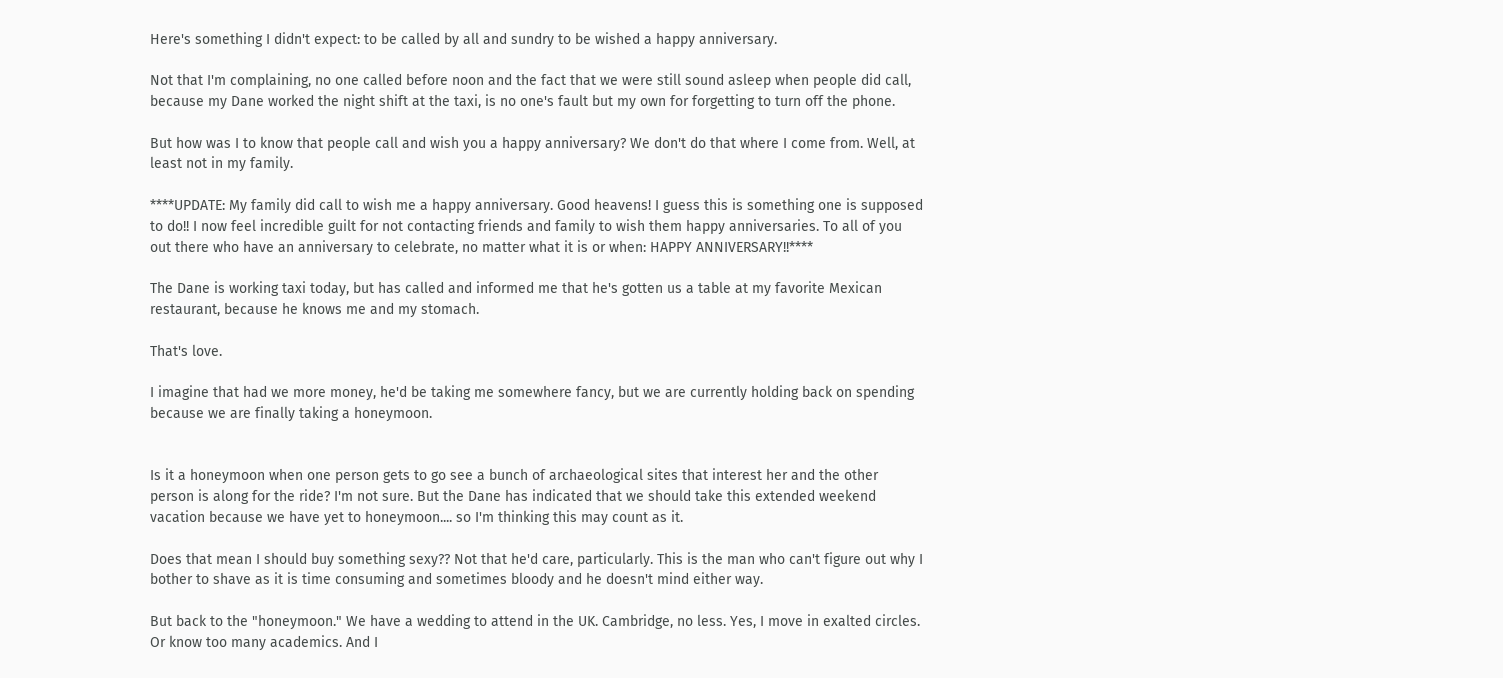Here's something I didn't expect: to be called by all and sundry to be wished a happy anniversary.

Not that I'm complaining, no one called before noon and the fact that we were still sound asleep when people did call, because my Dane worked the night shift at the taxi, is no one's fault but my own for forgetting to turn off the phone.

But how was I to know that people call and wish you a happy anniversary? We don't do that where I come from. Well, at least not in my family.

****UPDATE: My family did call to wish me a happy anniversary. Good heavens! I guess this is something one is supposed to do!! I now feel incredible guilt for not contacting friends and family to wish them happy anniversaries. To all of you out there who have an anniversary to celebrate, no matter what it is or when: HAPPY ANNIVERSARY!!****

The Dane is working taxi today, but has called and informed me that he's gotten us a table at my favorite Mexican restaurant, because he knows me and my stomach.

That's love.

I imagine that had we more money, he'd be taking me somewhere fancy, but we are currently holding back on spending because we are finally taking a honeymoon.


Is it a honeymoon when one person gets to go see a bunch of archaeological sites that interest her and the other person is along for the ride? I'm not sure. But the Dane has indicated that we should take this extended weekend vacation because we have yet to honeymoon.... so I'm thinking this may count as it.

Does that mean I should buy something sexy?? Not that he'd care, particularly. This is the man who can't figure out why I bother to shave as it is time consuming and sometimes bloody and he doesn't mind either way.

But back to the "honeymoon." We have a wedding to attend in the UK. Cambridge, no less. Yes, I move in exalted circles. Or know too many academics. And I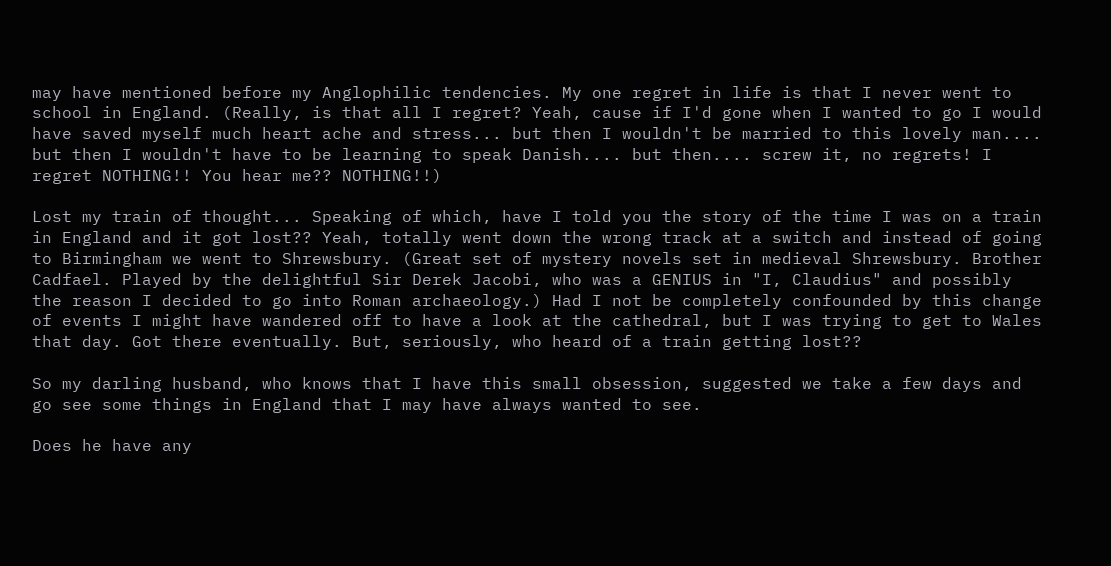may have mentioned before my Anglophilic tendencies. My one regret in life is that I never went to school in England. (Really, is that all I regret? Yeah, cause if I'd gone when I wanted to go I would have saved myself much heart ache and stress... but then I wouldn't be married to this lovely man.... but then I wouldn't have to be learning to speak Danish.... but then.... screw it, no regrets! I regret NOTHING!! You hear me?? NOTHING!!)

Lost my train of thought... Speaking of which, have I told you the story of the time I was on a train in England and it got lost?? Yeah, totally went down the wrong track at a switch and instead of going to Birmingham we went to Shrewsbury. (Great set of mystery novels set in medieval Shrewsbury. Brother Cadfael. Played by the delightful Sir Derek Jacobi, who was a GENIUS in "I, Claudius" and possibly the reason I decided to go into Roman archaeology.) Had I not be completely confounded by this change of events I might have wandered off to have a look at the cathedral, but I was trying to get to Wales that day. Got there eventually. But, seriously, who heard of a train getting lost??

So my darling husband, who knows that I have this small obsession, suggested we take a few days and go see some things in England that I may have always wanted to see.

Does he have any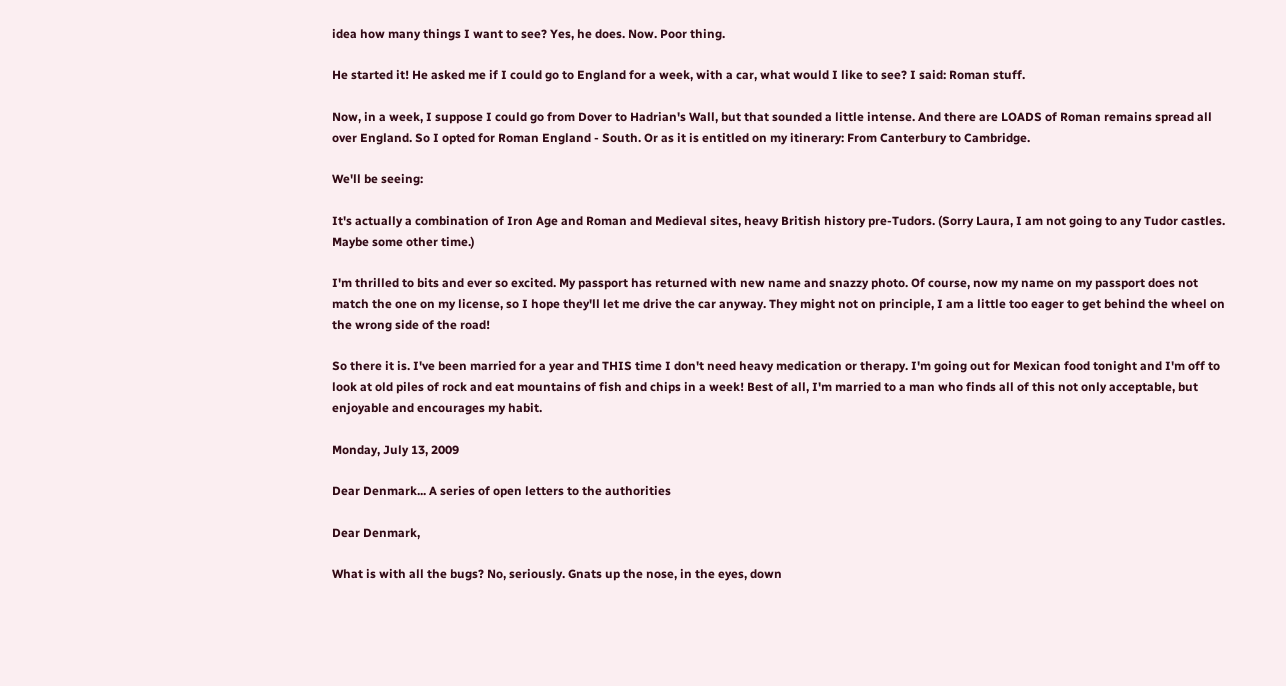idea how many things I want to see? Yes, he does. Now. Poor thing.

He started it! He asked me if I could go to England for a week, with a car, what would I like to see? I said: Roman stuff.

Now, in a week, I suppose I could go from Dover to Hadrian's Wall, but that sounded a little intense. And there are LOADS of Roman remains spread all over England. So I opted for Roman England - South. Or as it is entitled on my itinerary: From Canterbury to Cambridge.

We'll be seeing:

It's actually a combination of Iron Age and Roman and Medieval sites, heavy British history pre-Tudors. (Sorry Laura, I am not going to any Tudor castles. Maybe some other time.)

I'm thrilled to bits and ever so excited. My passport has returned with new name and snazzy photo. Of course, now my name on my passport does not match the one on my license, so I hope they'll let me drive the car anyway. They might not on principle, I am a little too eager to get behind the wheel on the wrong side of the road!

So there it is. I've been married for a year and THIS time I don't need heavy medication or therapy. I'm going out for Mexican food tonight and I'm off to look at old piles of rock and eat mountains of fish and chips in a week! Best of all, I'm married to a man who finds all of this not only acceptable, but enjoyable and encourages my habit.

Monday, July 13, 2009

Dear Denmark... A series of open letters to the authorities

Dear Denmark,

What is with all the bugs? No, seriously. Gnats up the nose, in the eyes, down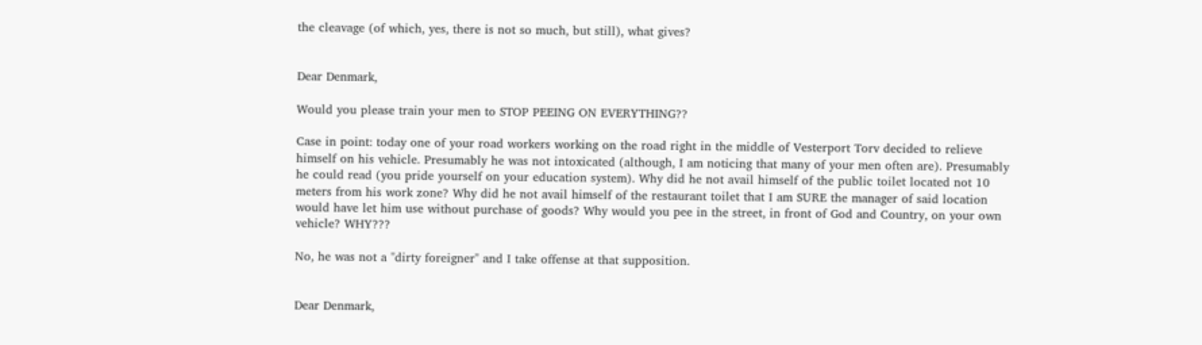the cleavage (of which, yes, there is not so much, but still), what gives?


Dear Denmark,

Would you please train your men to STOP PEEING ON EVERYTHING??

Case in point: today one of your road workers working on the road right in the middle of Vesterport Torv decided to relieve himself on his vehicle. Presumably he was not intoxicated (although, I am noticing that many of your men often are). Presumably he could read (you pride yourself on your education system). Why did he not avail himself of the public toilet located not 10 meters from his work zone? Why did he not avail himself of the restaurant toilet that I am SURE the manager of said location would have let him use without purchase of goods? Why would you pee in the street, in front of God and Country, on your own vehicle? WHY???

No, he was not a "dirty foreigner" and I take offense at that supposition.


Dear Denmark,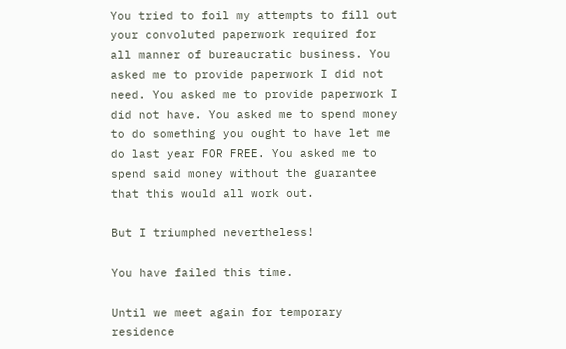You tried to foil my attempts to fill out your convoluted paperwork required for all manner of bureaucratic business. You asked me to provide paperwork I did not need. You asked me to provide paperwork I did not have. You asked me to spend money to do something you ought to have let me do last year FOR FREE. You asked me to spend said money without the guarantee that this would all work out.

But I triumphed nevertheless!

You have failed this time.

Until we meet again for temporary residence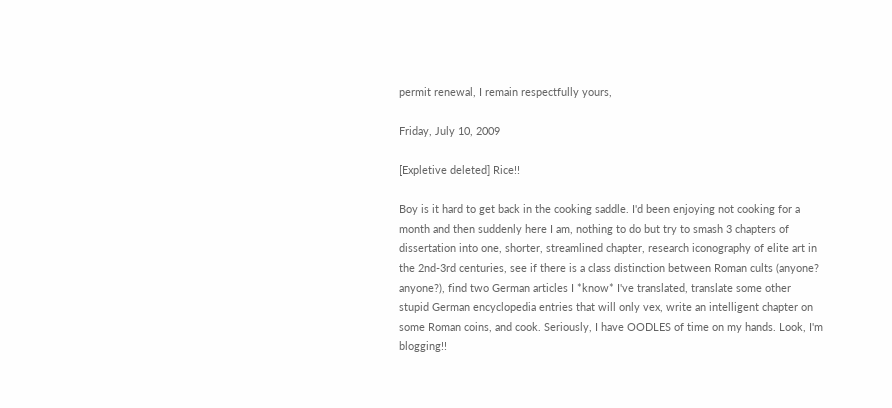permit renewal, I remain respectfully yours,

Friday, July 10, 2009

[Expletive deleted] Rice!!

Boy is it hard to get back in the cooking saddle. I'd been enjoying not cooking for a month and then suddenly here I am, nothing to do but try to smash 3 chapters of dissertation into one, shorter, streamlined chapter, research iconography of elite art in the 2nd-3rd centuries, see if there is a class distinction between Roman cults (anyone? anyone?), find two German articles I *know* I've translated, translate some other stupid German encyclopedia entries that will only vex, write an intelligent chapter on some Roman coins, and cook. Seriously, I have OODLES of time on my hands. Look, I'm blogging!!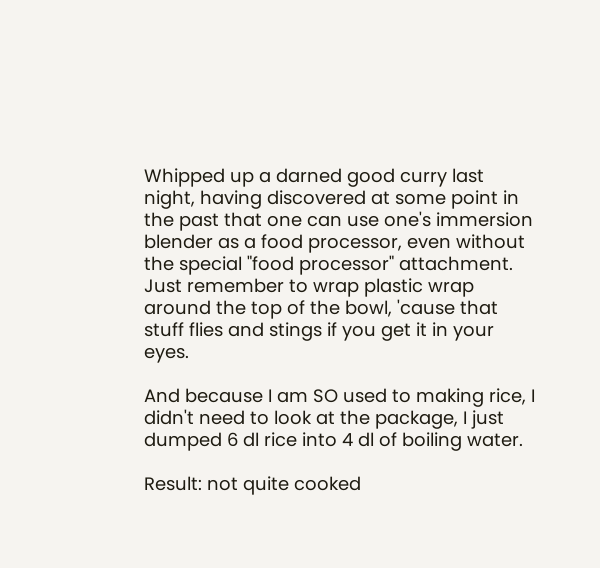Whipped up a darned good curry last night, having discovered at some point in the past that one can use one's immersion blender as a food processor, even without the special "food processor" attachment. Just remember to wrap plastic wrap around the top of the bowl, 'cause that stuff flies and stings if you get it in your eyes.

And because I am SO used to making rice, I didn't need to look at the package, I just dumped 6 dl rice into 4 dl of boiling water.

Result: not quite cooked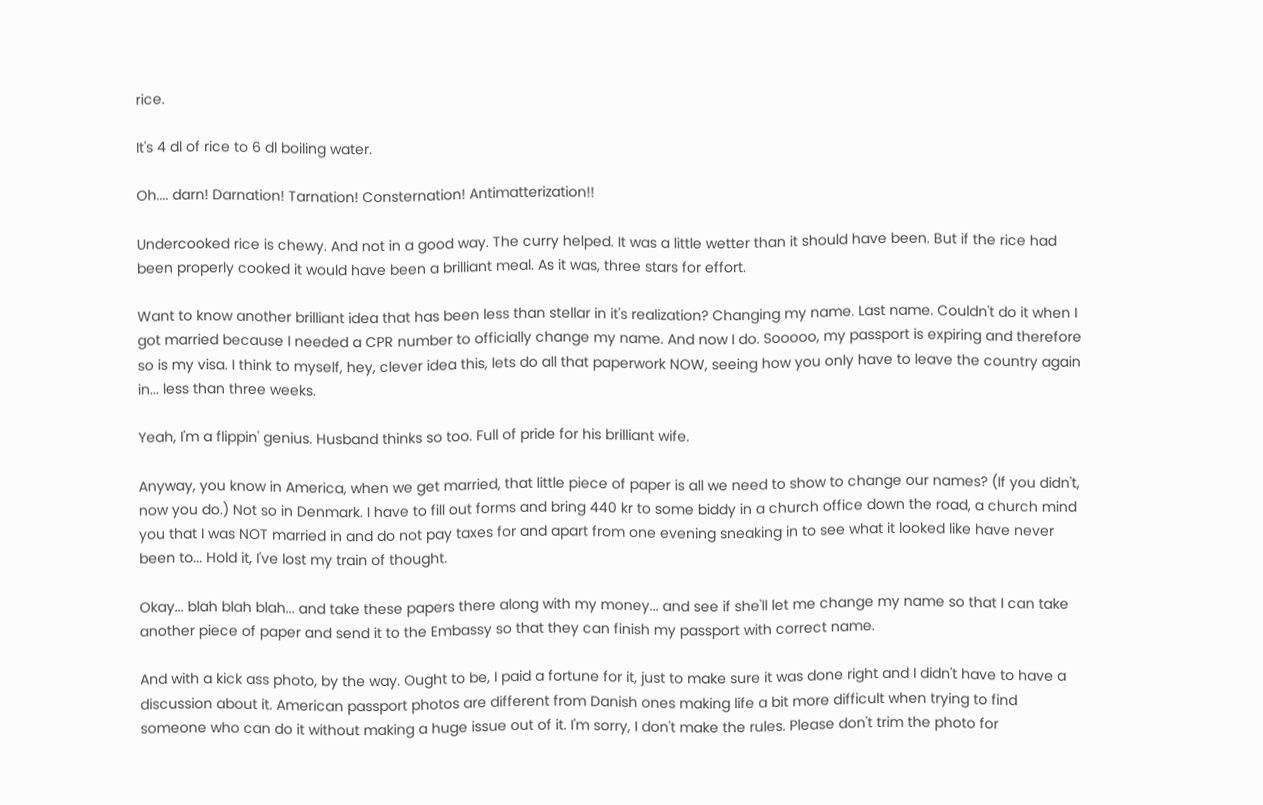rice.

It's 4 dl of rice to 6 dl boiling water.

Oh.... darn! Darnation! Tarnation! Consternation! Antimatterization!!

Undercooked rice is chewy. And not in a good way. The curry helped. It was a little wetter than it should have been. But if the rice had been properly cooked it would have been a brilliant meal. As it was, three stars for effort.

Want to know another brilliant idea that has been less than stellar in it's realization? Changing my name. Last name. Couldn't do it when I got married because I needed a CPR number to officially change my name. And now I do. Sooooo, my passport is expiring and therefore so is my visa. I think to myself, hey, clever idea this, lets do all that paperwork NOW, seeing how you only have to leave the country again in... less than three weeks.

Yeah, I'm a flippin' genius. Husband thinks so too. Full of pride for his brilliant wife.

Anyway, you know in America, when we get married, that little piece of paper is all we need to show to change our names? (If you didn't, now you do.) Not so in Denmark. I have to fill out forms and bring 440 kr to some biddy in a church office down the road, a church mind you that I was NOT married in and do not pay taxes for and apart from one evening sneaking in to see what it looked like have never been to... Hold it, I've lost my train of thought.

Okay... blah blah blah... and take these papers there along with my money... and see if she'll let me change my name so that I can take another piece of paper and send it to the Embassy so that they can finish my passport with correct name.

And with a kick ass photo, by the way. Ought to be, I paid a fortune for it, just to make sure it was done right and I didn't have to have a discussion about it. American passport photos are different from Danish ones making life a bit more difficult when trying to find someone who can do it without making a huge issue out of it. I'm sorry, I don't make the rules. Please don't trim the photo for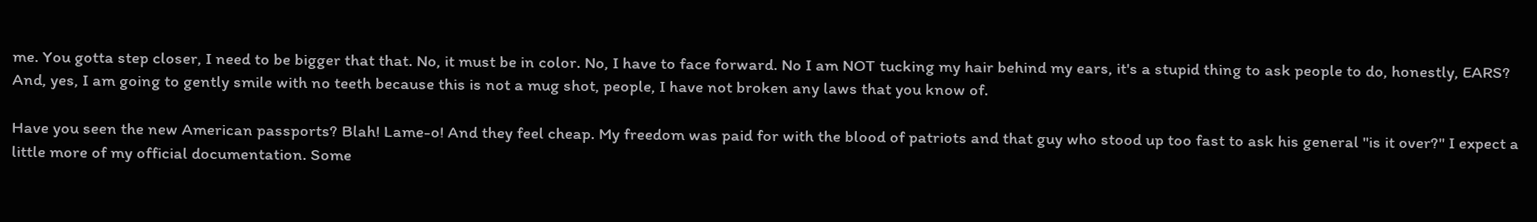me. You gotta step closer, I need to be bigger that that. No, it must be in color. No, I have to face forward. No I am NOT tucking my hair behind my ears, it's a stupid thing to ask people to do, honestly, EARS? And, yes, I am going to gently smile with no teeth because this is not a mug shot, people, I have not broken any laws that you know of.

Have you seen the new American passports? Blah! Lame-o! And they feel cheap. My freedom was paid for with the blood of patriots and that guy who stood up too fast to ask his general "is it over?" I expect a little more of my official documentation. Some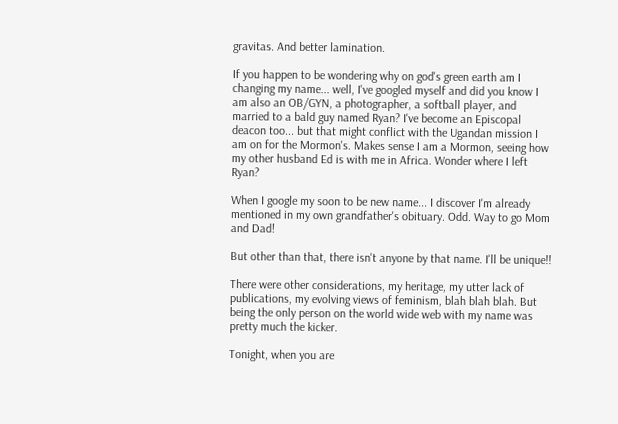gravitas. And better lamination.

If you happen to be wondering why on god's green earth am I changing my name... well, I've googled myself and did you know I am also an OB/GYN, a photographer, a softball player, and married to a bald guy named Ryan? I've become an Episcopal deacon too... but that might conflict with the Ugandan mission I am on for the Mormon's. Makes sense I am a Mormon, seeing how my other husband Ed is with me in Africa. Wonder where I left Ryan?

When I google my soon to be new name... I discover I'm already mentioned in my own grandfather's obituary. Odd. Way to go Mom and Dad!

But other than that, there isn't anyone by that name. I'll be unique!!

There were other considerations, my heritage, my utter lack of publications, my evolving views of feminism, blah blah blah. But being the only person on the world wide web with my name was pretty much the kicker.

Tonight, when you are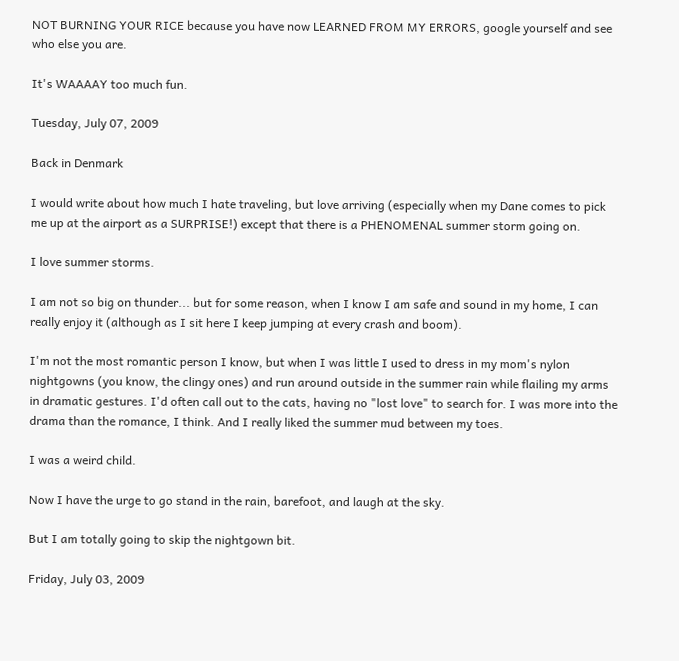NOT BURNING YOUR RICE because you have now LEARNED FROM MY ERRORS, google yourself and see who else you are.

It's WAAAAY too much fun.

Tuesday, July 07, 2009

Back in Denmark

I would write about how much I hate traveling, but love arriving (especially when my Dane comes to pick me up at the airport as a SURPRISE!) except that there is a PHENOMENAL summer storm going on.

I love summer storms.

I am not so big on thunder... but for some reason, when I know I am safe and sound in my home, I can really enjoy it (although as I sit here I keep jumping at every crash and boom).

I'm not the most romantic person I know, but when I was little I used to dress in my mom's nylon nightgowns (you know, the clingy ones) and run around outside in the summer rain while flailing my arms in dramatic gestures. I'd often call out to the cats, having no "lost love" to search for. I was more into the drama than the romance, I think. And I really liked the summer mud between my toes.

I was a weird child.

Now I have the urge to go stand in the rain, barefoot, and laugh at the sky.

But I am totally going to skip the nightgown bit.

Friday, July 03, 2009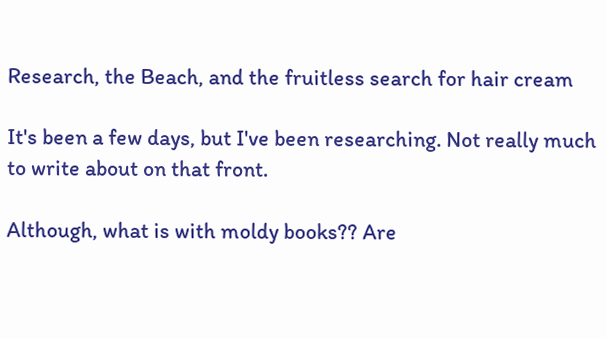Research, the Beach, and the fruitless search for hair cream

It's been a few days, but I've been researching. Not really much to write about on that front.

Although, what is with moldy books?? Are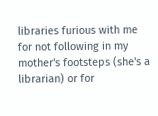libraries furious with me for not following in my mother's footsteps (she's a librarian) or for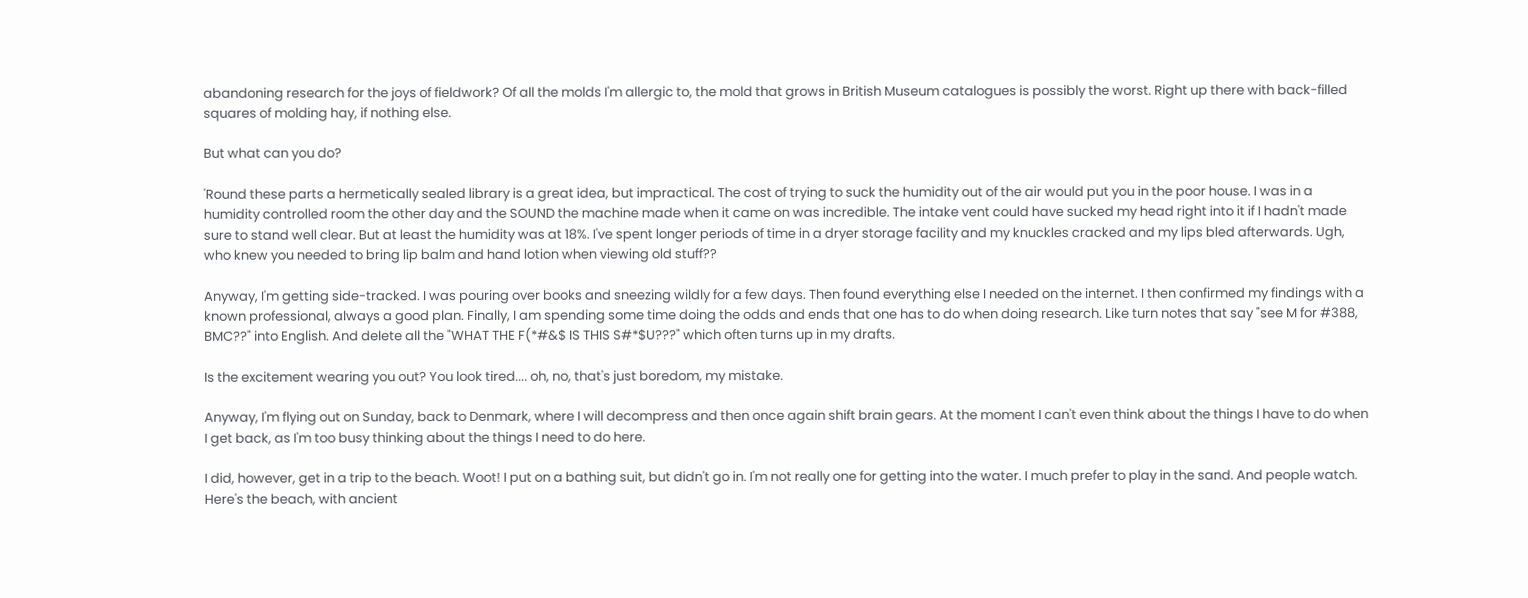abandoning research for the joys of fieldwork? Of all the molds I'm allergic to, the mold that grows in British Museum catalogues is possibly the worst. Right up there with back-filled squares of molding hay, if nothing else.

But what can you do?

'Round these parts a hermetically sealed library is a great idea, but impractical. The cost of trying to suck the humidity out of the air would put you in the poor house. I was in a humidity controlled room the other day and the SOUND the machine made when it came on was incredible. The intake vent could have sucked my head right into it if I hadn't made sure to stand well clear. But at least the humidity was at 18%. I've spent longer periods of time in a dryer storage facility and my knuckles cracked and my lips bled afterwards. Ugh, who knew you needed to bring lip balm and hand lotion when viewing old stuff??

Anyway, I'm getting side-tracked. I was pouring over books and sneezing wildly for a few days. Then found everything else I needed on the internet. I then confirmed my findings with a known professional, always a good plan. Finally, I am spending some time doing the odds and ends that one has to do when doing research. Like turn notes that say "see M for #388, BMC??" into English. And delete all the "WHAT THE F(*#&$ IS THIS S#*$U???" which often turns up in my drafts.

Is the excitement wearing you out? You look tired.... oh, no, that's just boredom, my mistake.

Anyway, I'm flying out on Sunday, back to Denmark, where I will decompress and then once again shift brain gears. At the moment I can't even think about the things I have to do when I get back, as I'm too busy thinking about the things I need to do here.

I did, however, get in a trip to the beach. Woot! I put on a bathing suit, but didn't go in. I'm not really one for getting into the water. I much prefer to play in the sand. And people watch. Here's the beach, with ancient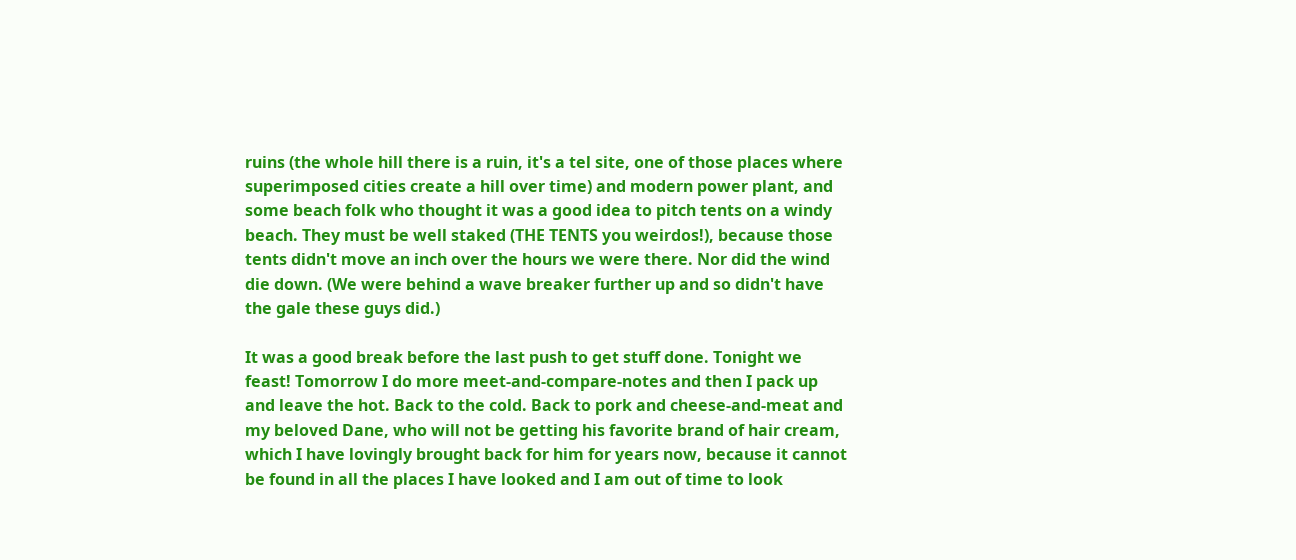ruins (the whole hill there is a ruin, it's a tel site, one of those places where superimposed cities create a hill over time) and modern power plant, and some beach folk who thought it was a good idea to pitch tents on a windy beach. They must be well staked (THE TENTS you weirdos!), because those tents didn't move an inch over the hours we were there. Nor did the wind die down. (We were behind a wave breaker further up and so didn't have the gale these guys did.)

It was a good break before the last push to get stuff done. Tonight we feast! Tomorrow I do more meet-and-compare-notes and then I pack up and leave the hot. Back to the cold. Back to pork and cheese-and-meat and my beloved Dane, who will not be getting his favorite brand of hair cream, which I have lovingly brought back for him for years now, because it cannot be found in all the places I have looked and I am out of time to look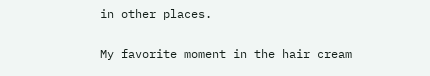in other places.

My favorite moment in the hair cream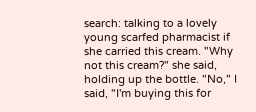search: talking to a lovely young scarfed pharmacist if she carried this cream. "Why not this cream?" she said, holding up the bottle. "No," I said, "I'm buying this for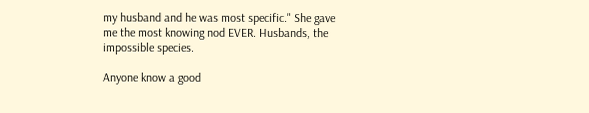my husband and he was most specific." She gave me the most knowing nod EVER. Husbands, the impossible species.

Anyone know a good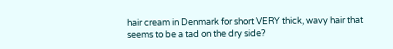hair cream in Denmark for short VERY thick, wavy hair that seems to be a tad on the dry side?